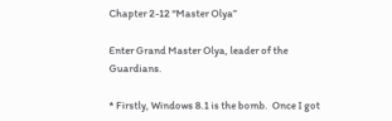Chapter 2-12 “Master Olya”

Enter Grand Master Olya, leader of the Guardians.

* Firstly, Windows 8.1 is the bomb.  Once I got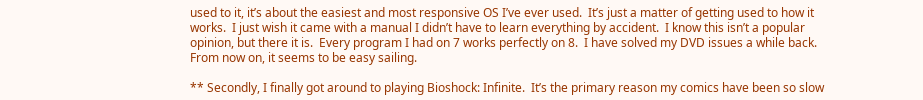used to it, it’s about the easiest and most responsive OS I’ve ever used.  It’s just a matter of getting used to how it works.  I just wish it came with a manual I didn’t have to learn everything by accident.  I know this isn’t a popular opinion, but there it is.  Every program I had on 7 works perfectly on 8.  I have solved my DVD issues a while back.  From now on, it seems to be easy sailing.

** Secondly, I finally got around to playing Bioshock: Infinite.  It’s the primary reason my comics have been so slow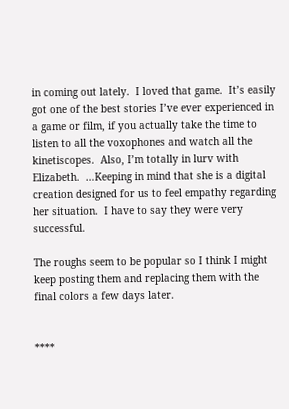in coming out lately.  I loved that game.  It’s easily got one of the best stories I’ve ever experienced in a game or film, if you actually take the time to listen to all the voxophones and watch all the kinetiscopes.  Also, I’m totally in lurv with Elizabeth.  …Keeping in mind that she is a digital creation designed for us to feel empathy regarding her situation.  I have to say they were very successful.

The roughs seem to be popular so I think I might keep posting them and replacing them with the final colors a few days later.


****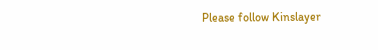Please follow Kinslayer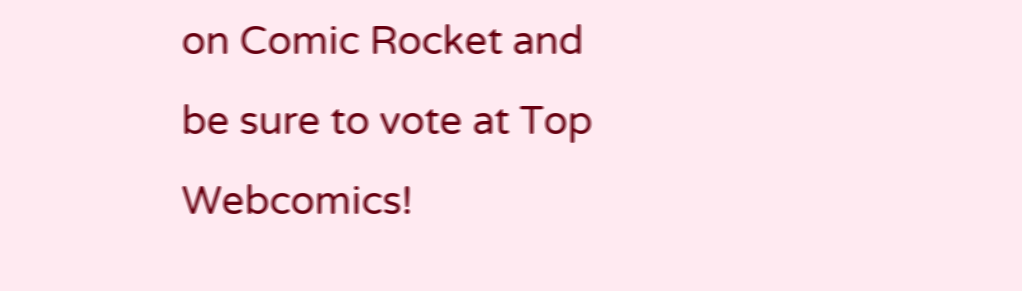on Comic Rocket and be sure to vote at Top Webcomics!